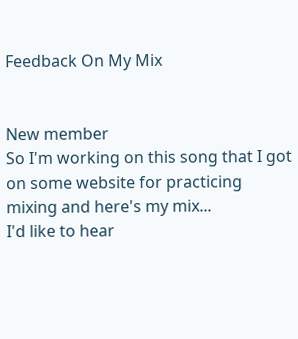Feedback On My Mix


New member
So I'm working on this song that I got on some website for practicing mixing and here's my mix...
I'd like to hear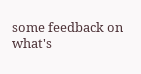some feedback on what's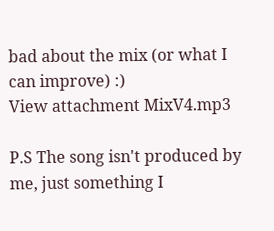bad about the mix (or what I can improve) :)
View attachment MixV4.mp3

P.S The song isn't produced by me, just something I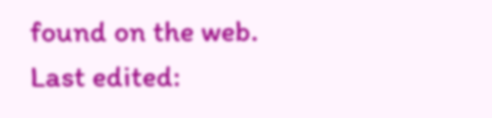found on the web.
Last edited: